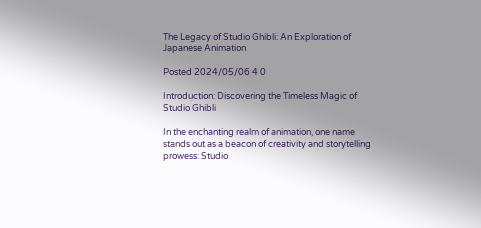The Legacy of Studio Ghibli: An Exploration of Japanese Animation

Posted 2024/05/06 4 0

Introduction: Discovering the Timeless Magic of Studio Ghibli

In the enchanting realm of animation, one name stands out as a beacon of creativity and storytelling prowess: Studio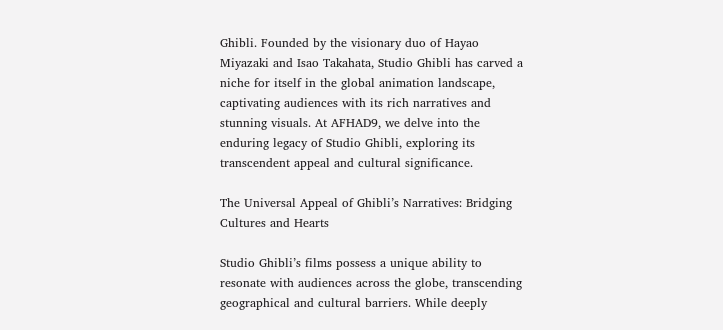Ghibli. Founded by the visionary duo of Hayao Miyazaki and Isao Takahata, Studio Ghibli has carved a niche for itself in the global animation landscape, captivating audiences with its rich narratives and stunning visuals. At AFHAD9, we delve into the enduring legacy of Studio Ghibli, exploring its transcendent appeal and cultural significance.

The Universal Appeal of Ghibli’s Narratives: Bridging Cultures and Hearts

Studio Ghibli’s films possess a unique ability to resonate with audiences across the globe, transcending geographical and cultural barriers. While deeply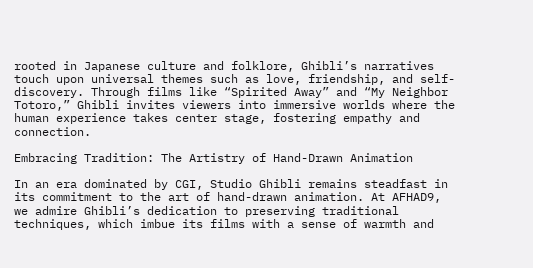rooted in Japanese culture and folklore, Ghibli’s narratives touch upon universal themes such as love, friendship, and self-discovery. Through films like “Spirited Away” and “My Neighbor Totoro,” Ghibli invites viewers into immersive worlds where the human experience takes center stage, fostering empathy and connection.

Embracing Tradition: The Artistry of Hand-Drawn Animation

In an era dominated by CGI, Studio Ghibli remains steadfast in its commitment to the art of hand-drawn animation. At AFHAD9, we admire Ghibli’s dedication to preserving traditional techniques, which imbue its films with a sense of warmth and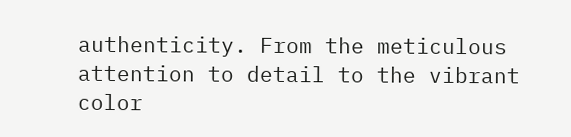authenticity. From the meticulous attention to detail to the vibrant color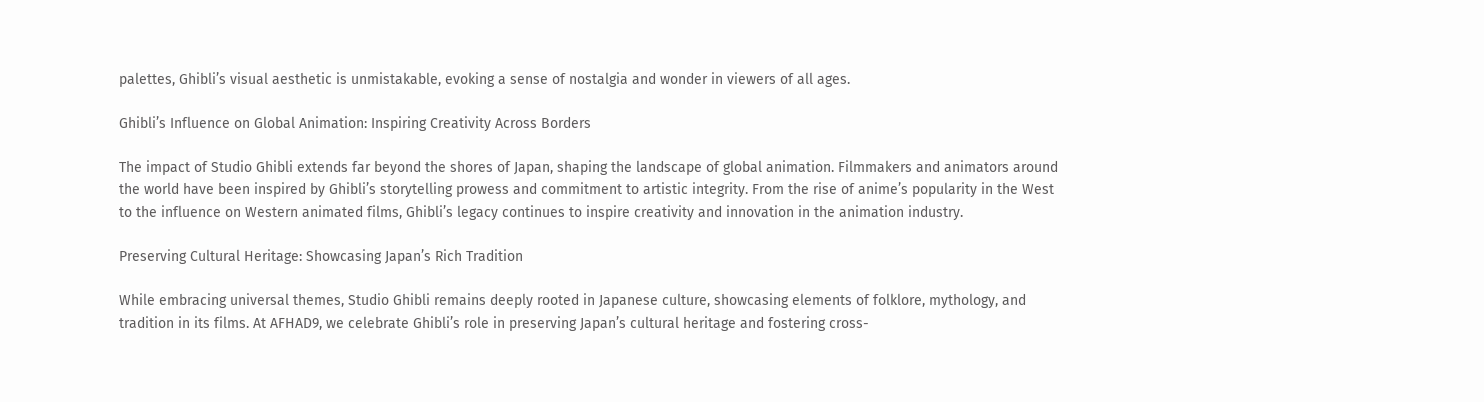palettes, Ghibli’s visual aesthetic is unmistakable, evoking a sense of nostalgia and wonder in viewers of all ages.

Ghibli’s Influence on Global Animation: Inspiring Creativity Across Borders

The impact of Studio Ghibli extends far beyond the shores of Japan, shaping the landscape of global animation. Filmmakers and animators around the world have been inspired by Ghibli’s storytelling prowess and commitment to artistic integrity. From the rise of anime’s popularity in the West to the influence on Western animated films, Ghibli’s legacy continues to inspire creativity and innovation in the animation industry.

Preserving Cultural Heritage: Showcasing Japan’s Rich Tradition

While embracing universal themes, Studio Ghibli remains deeply rooted in Japanese culture, showcasing elements of folklore, mythology, and tradition in its films. At AFHAD9, we celebrate Ghibli’s role in preserving Japan’s cultural heritage and fostering cross-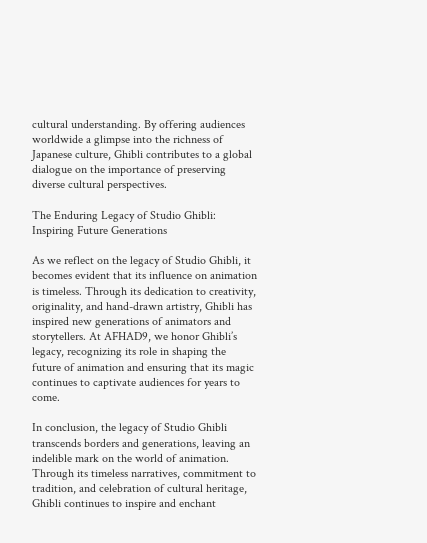cultural understanding. By offering audiences worldwide a glimpse into the richness of Japanese culture, Ghibli contributes to a global dialogue on the importance of preserving diverse cultural perspectives.

The Enduring Legacy of Studio Ghibli: Inspiring Future Generations

As we reflect on the legacy of Studio Ghibli, it becomes evident that its influence on animation is timeless. Through its dedication to creativity, originality, and hand-drawn artistry, Ghibli has inspired new generations of animators and storytellers. At AFHAD9, we honor Ghibli’s legacy, recognizing its role in shaping the future of animation and ensuring that its magic continues to captivate audiences for years to come.

In conclusion, the legacy of Studio Ghibli transcends borders and generations, leaving an indelible mark on the world of animation. Through its timeless narratives, commitment to tradition, and celebration of cultural heritage, Ghibli continues to inspire and enchant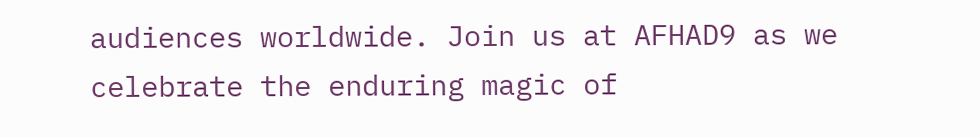audiences worldwide. Join us at AFHAD9 as we celebrate the enduring magic of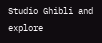Studio Ghibli and explore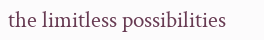the limitless possibilities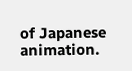of Japanese animation.